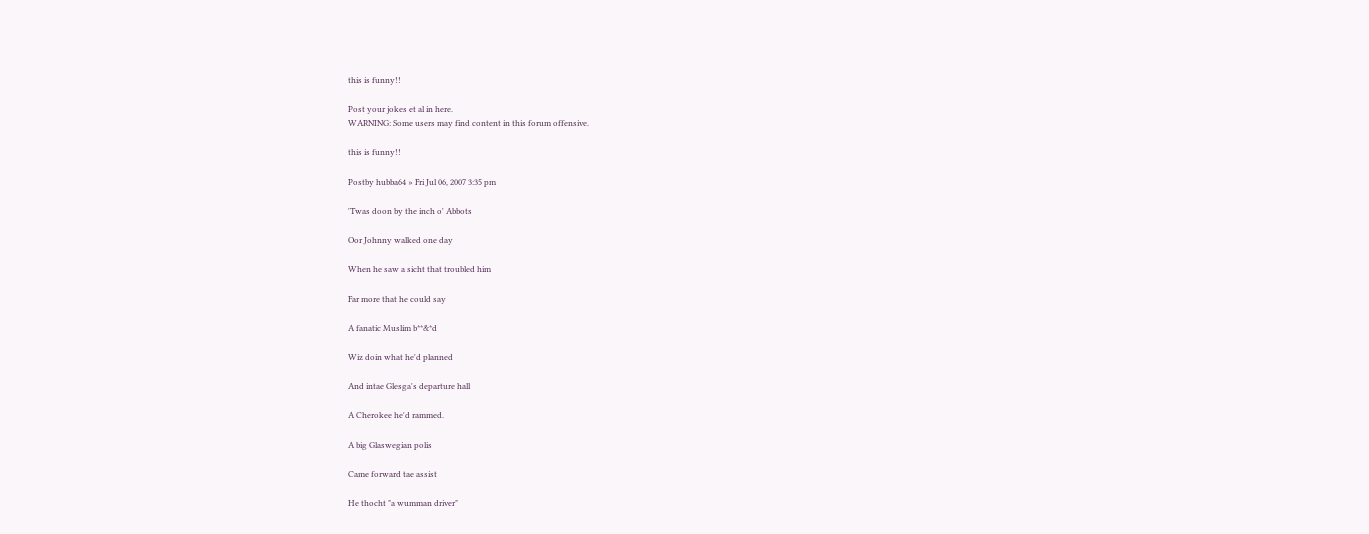this is funny!!

Post your jokes et al in here.
WARNING: Some users may find content in this forum offensive.

this is funny!!

Postby hubba64 » Fri Jul 06, 2007 3:35 pm

'Twas doon by the inch o' Abbots

Oor Johnny walked one day

When he saw a sicht that troubled him

Far more that he could say

A fanatic Muslim b**&*d

Wiz doin what he'd planned

And intae Glesga's departure hall

A Cherokee he'd rammed.

A big Glaswegian polis

Came forward tae assist

He thocht "a wumman driver"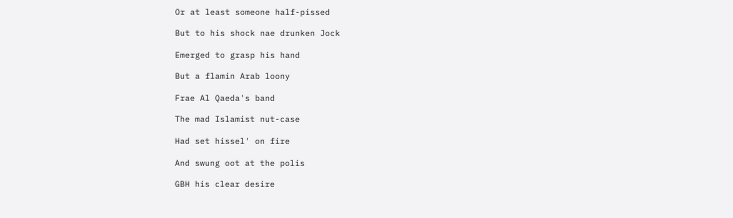Or at least someone half-pissed

But to his shock nae drunken Jock

Emerged to grasp his hand

But a flamin Arab loony

Frae Al Qaeda's band

The mad Islamist nut-case

Had set hissel' on fire

And swung oot at the polis

GBH his clear desire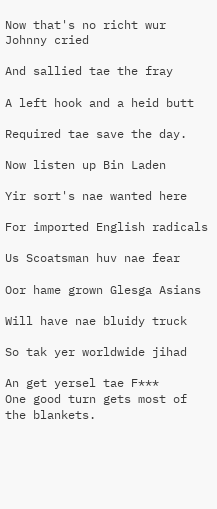Now that's no richt wur Johnny cried

And sallied tae the fray

A left hook and a heid butt

Required tae save the day.

Now listen up Bin Laden

Yir sort's nae wanted here

For imported English radicals

Us Scoatsman huv nae fear

Oor hame grown Glesga Asians

Will have nae bluidy truck

So tak yer worldwide jihad

An get yersel tae F***
One good turn gets most of the blankets.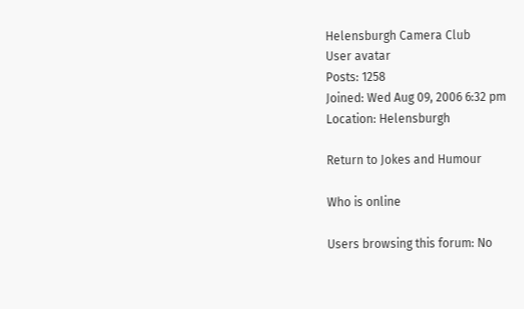Helensburgh Camera Club
User avatar
Posts: 1258
Joined: Wed Aug 09, 2006 6:32 pm
Location: Helensburgh

Return to Jokes and Humour

Who is online

Users browsing this forum: No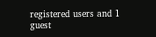registered users and 1 guest